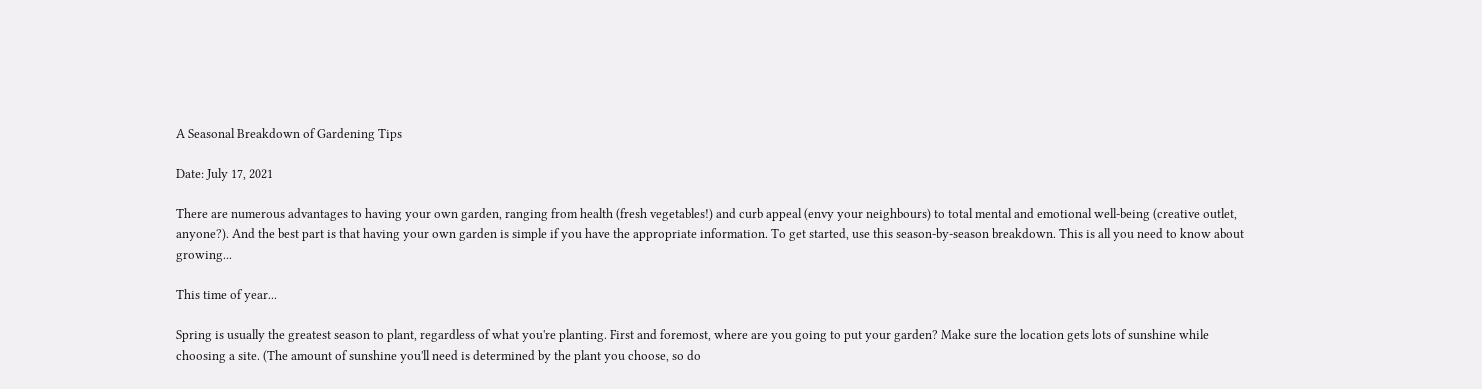A Seasonal Breakdown of Gardening Tips

Date: July 17, 2021

There are numerous advantages to having your own garden, ranging from health (fresh vegetables!) and curb appeal (envy your neighbours) to total mental and emotional well-being (creative outlet, anyone?). And the best part is that having your own garden is simple if you have the appropriate information. To get started, use this season-by-season breakdown. This is all you need to know about growing...

This time of year...

Spring is usually the greatest season to plant, regardless of what you're planting. First and foremost, where are you going to put your garden? Make sure the location gets lots of sunshine while choosing a site. (The amount of sunshine you'll need is determined by the plant you choose, so do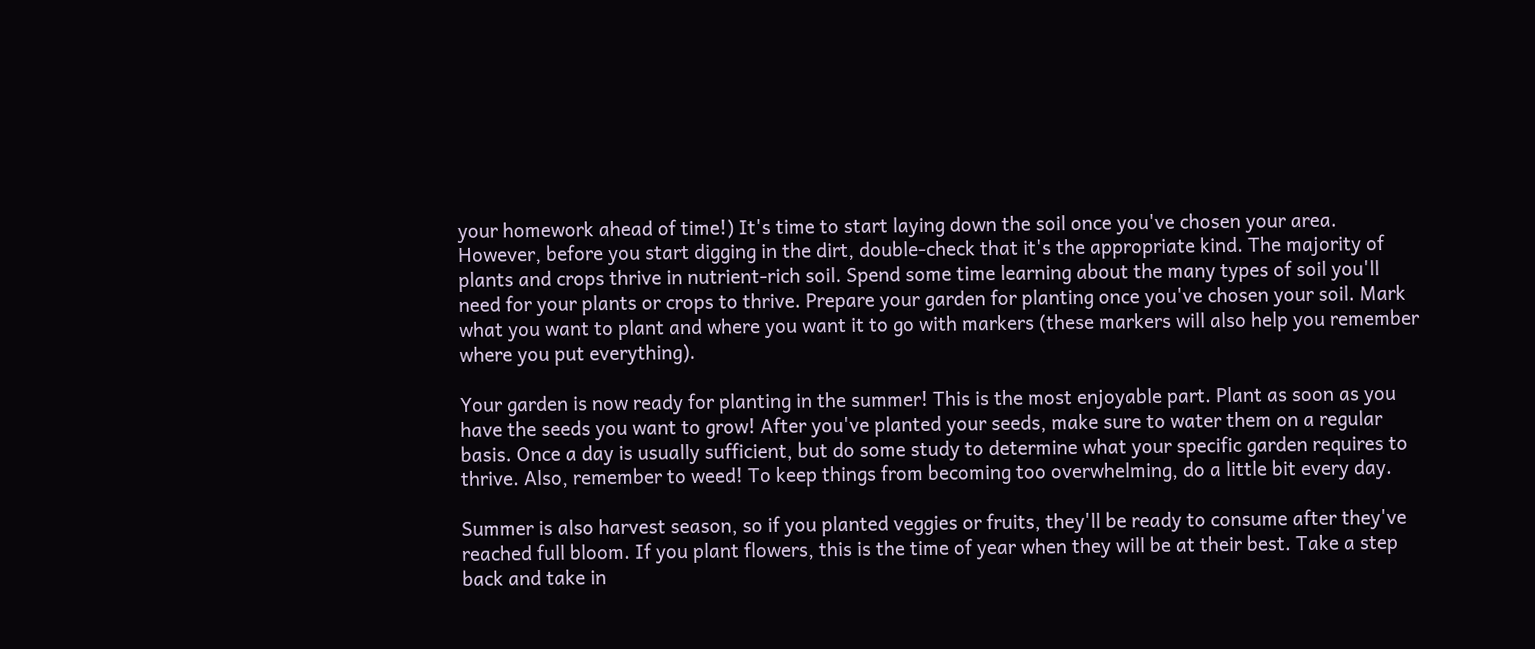your homework ahead of time!) It's time to start laying down the soil once you've chosen your area. However, before you start digging in the dirt, double-check that it's the appropriate kind. The majority of plants and crops thrive in nutrient-rich soil. Spend some time learning about the many types of soil you'll need for your plants or crops to thrive. Prepare your garden for planting once you've chosen your soil. Mark what you want to plant and where you want it to go with markers (these markers will also help you remember where you put everything).

Your garden is now ready for planting in the summer! This is the most enjoyable part. Plant as soon as you have the seeds you want to grow! After you've planted your seeds, make sure to water them on a regular basis. Once a day is usually sufficient, but do some study to determine what your specific garden requires to thrive. Also, remember to weed! To keep things from becoming too overwhelming, do a little bit every day.

Summer is also harvest season, so if you planted veggies or fruits, they'll be ready to consume after they've reached full bloom. If you plant flowers, this is the time of year when they will be at their best. Take a step back and take in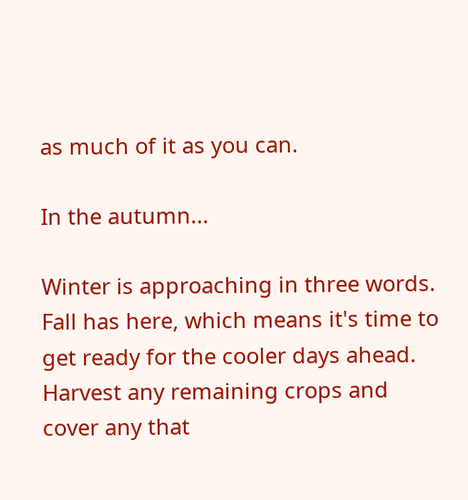as much of it as you can.

In the autumn...

Winter is approaching in three words. Fall has here, which means it's time to get ready for the cooler days ahead. Harvest any remaining crops and cover any that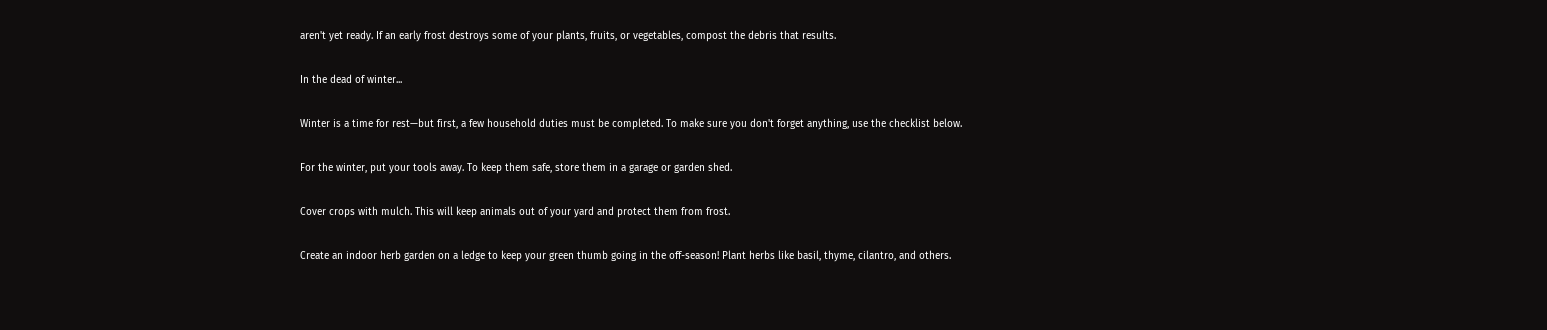aren't yet ready. If an early frost destroys some of your plants, fruits, or vegetables, compost the debris that results.

In the dead of winter...

Winter is a time for rest—but first, a few household duties must be completed. To make sure you don't forget anything, use the checklist below.

For the winter, put your tools away. To keep them safe, store them in a garage or garden shed.

Cover crops with mulch. This will keep animals out of your yard and protect them from frost.

Create an indoor herb garden on a ledge to keep your green thumb going in the off-season! Plant herbs like basil, thyme, cilantro, and others.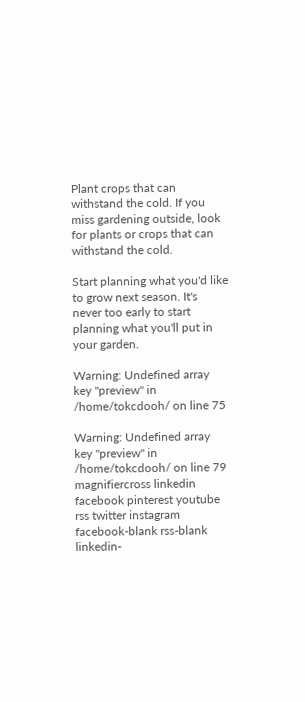Plant crops that can withstand the cold. If you miss gardening outside, look for plants or crops that can withstand the cold.

Start planning what you'd like to grow next season. It's never too early to start planning what you'll put in your garden.

Warning: Undefined array key "preview" in /home/tokcdooh/ on line 75

Warning: Undefined array key "preview" in /home/tokcdooh/ on line 79
magnifiercross linkedin facebook pinterest youtube rss twitter instagram facebook-blank rss-blank linkedin-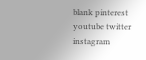blank pinterest youtube twitter instagram